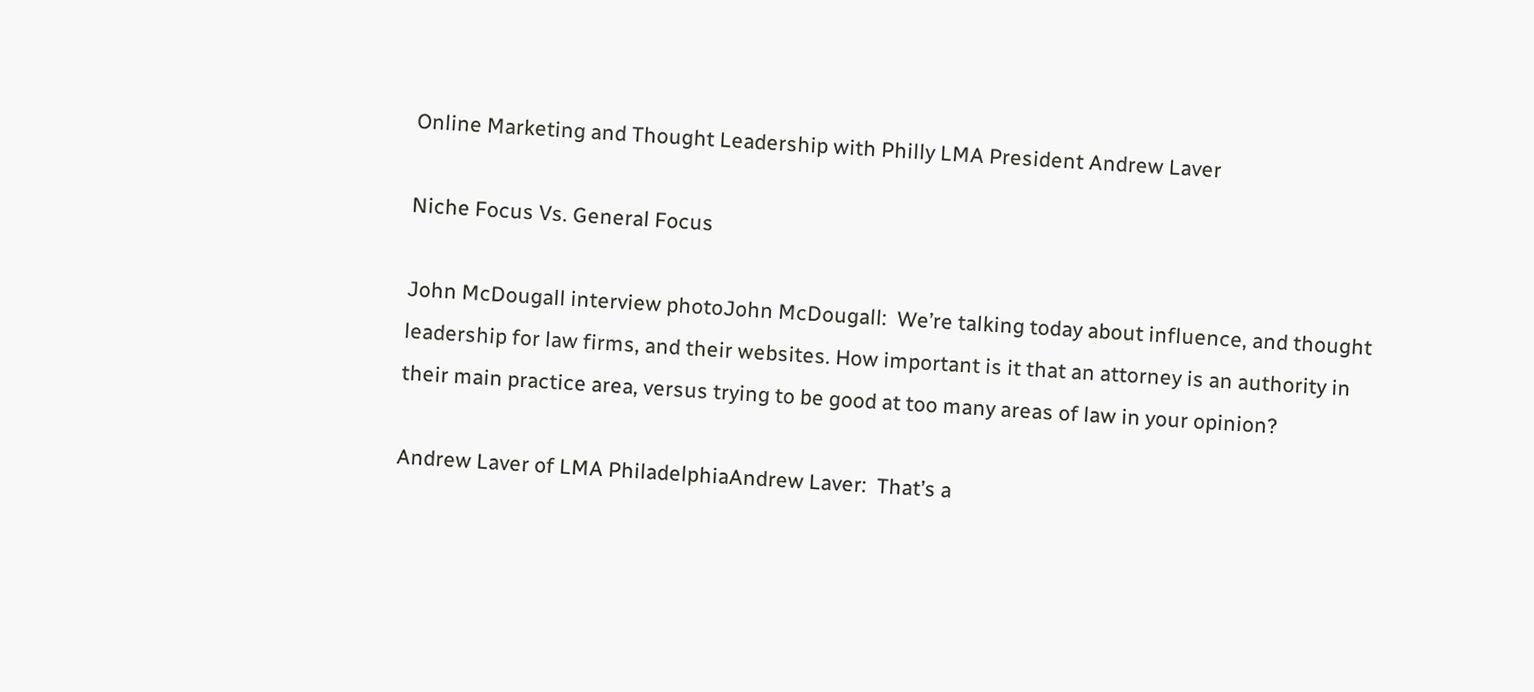Online Marketing and Thought Leadership with Philly LMA President Andrew Laver

Niche Focus Vs. General Focus

John McDougall interview photoJohn McDougall:  We’re talking today about influence, and thought leadership for law firms, and their websites. How important is it that an attorney is an authority in their main practice area, versus trying to be good at too many areas of law in your opinion?

Andrew Laver of LMA PhiladelphiaAndrew Laver:  That’s a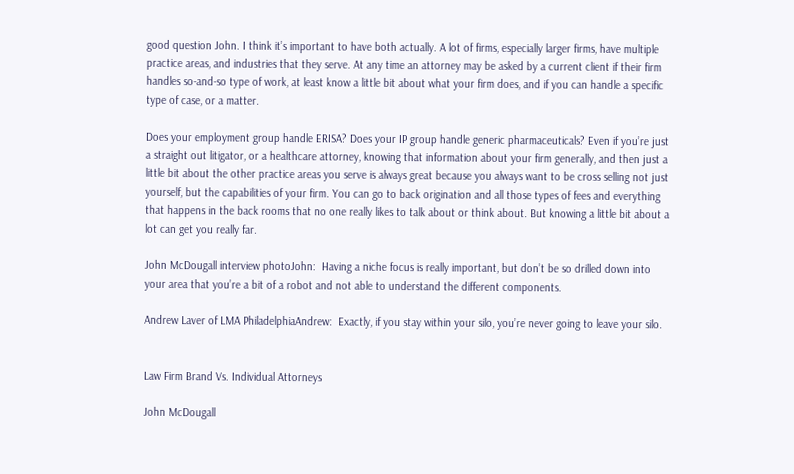good question John. I think it’s important to have both actually. A lot of firms, especially larger firms, have multiple practice areas, and industries that they serve. At any time an attorney may be asked by a current client if their firm handles so‑and‑so type of work, at least know a little bit about what your firm does, and if you can handle a specific type of case, or a matter.

Does your employment group handle ERISA? Does your IP group handle generic pharmaceuticals? Even if you’re just a straight out litigator, or a healthcare attorney, knowing that information about your firm generally, and then just a little bit about the other practice areas you serve is always great because you always want to be cross selling not just yourself, but the capabilities of your firm. You can go to back origination and all those types of fees and everything that happens in the back rooms that no one really likes to talk about or think about. But knowing a little bit about a lot can get you really far.

John McDougall interview photoJohn:  Having a niche focus is really important, but don’t be so drilled down into your area that you’re a bit of a robot and not able to understand the different components.

Andrew Laver of LMA PhiladelphiaAndrew:  Exactly, if you stay within your silo, you’re never going to leave your silo.


Law Firm Brand Vs. Individual Attorneys

John McDougall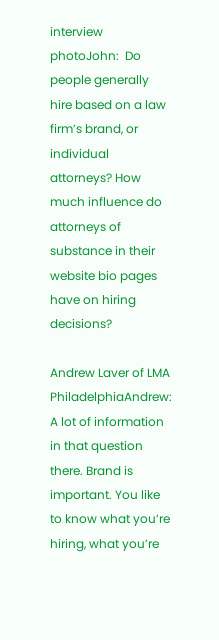interview photoJohn:  Do people generally hire based on a law firm’s brand, or individual attorneys? How much influence do attorneys of substance in their website bio pages have on hiring decisions?

Andrew Laver of LMA PhiladelphiaAndrew:  A lot of information in that question there. Brand is important. You like to know what you’re hiring, what you’re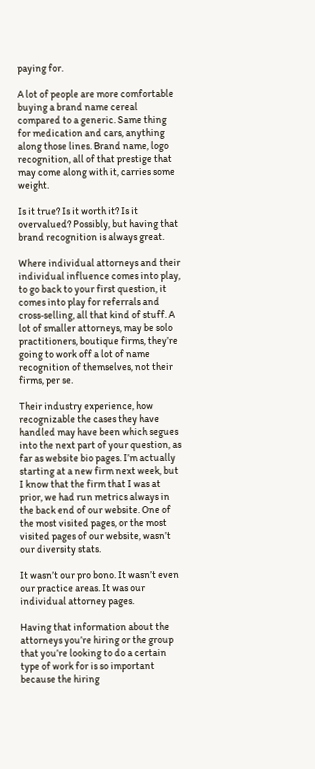paying for.

A lot of people are more comfortable buying a brand name cereal compared to a generic. Same thing for medication and cars, anything along those lines. Brand name, logo recognition, all of that prestige that may come along with it, carries some weight.

Is it true? Is it worth it? Is it overvalued? Possibly, but having that brand recognition is always great.

Where individual attorneys and their individual influence comes into play, to go back to your first question, it comes into play for referrals and cross‑selling, all that kind of stuff. A lot of smaller attorneys, may be solo practitioners, boutique firms, they’re going to work off a lot of name recognition of themselves, not their firms, per se.

Their industry experience, how recognizable the cases they have handled may have been which segues into the next part of your question, as far as website bio pages. I’m actually starting at a new firm next week, but I know that the firm that I was at prior, we had run metrics always in the back end of our website. One of the most visited pages, or the most visited pages of our website, wasn’t our diversity stats.

It wasn’t our pro bono. It wasn’t even our practice areas. It was our individual attorney pages.

Having that information about the attorneys you’re hiring or the group that you’re looking to do a certain type of work for is so important because the hiring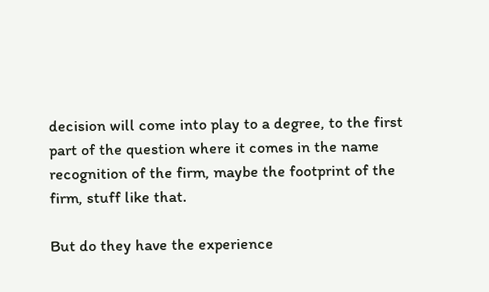decision will come into play to a degree, to the first part of the question where it comes in the name recognition of the firm, maybe the footprint of the firm, stuff like that.

But do they have the experience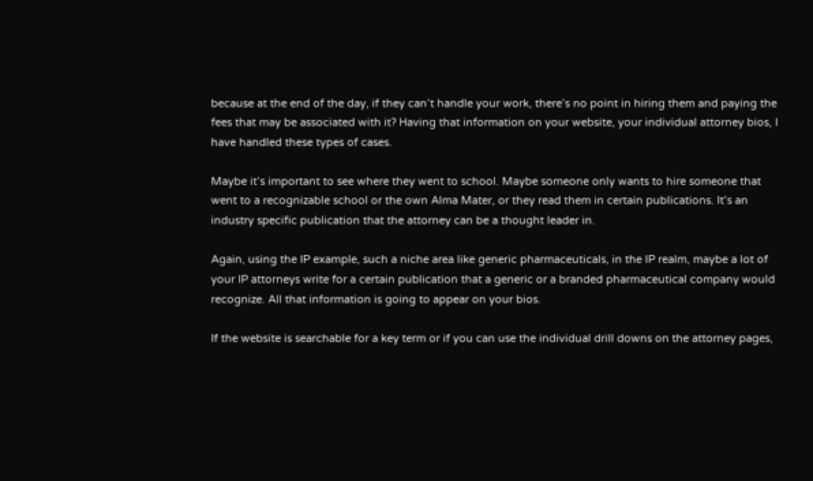because at the end of the day, if they can’t handle your work, there’s no point in hiring them and paying the fees that may be associated with it? Having that information on your website, your individual attorney bios, I have handled these types of cases.

Maybe it’s important to see where they went to school. Maybe someone only wants to hire someone that went to a recognizable school or the own Alma Mater, or they read them in certain publications. It’s an industry specific publication that the attorney can be a thought leader in.

Again, using the IP example, such a niche area like generic pharmaceuticals, in the IP realm, maybe a lot of your IP attorneys write for a certain publication that a generic or a branded pharmaceutical company would recognize. All that information is going to appear on your bios.

If the website is searchable for a key term or if you can use the individual drill downs on the attorney pages,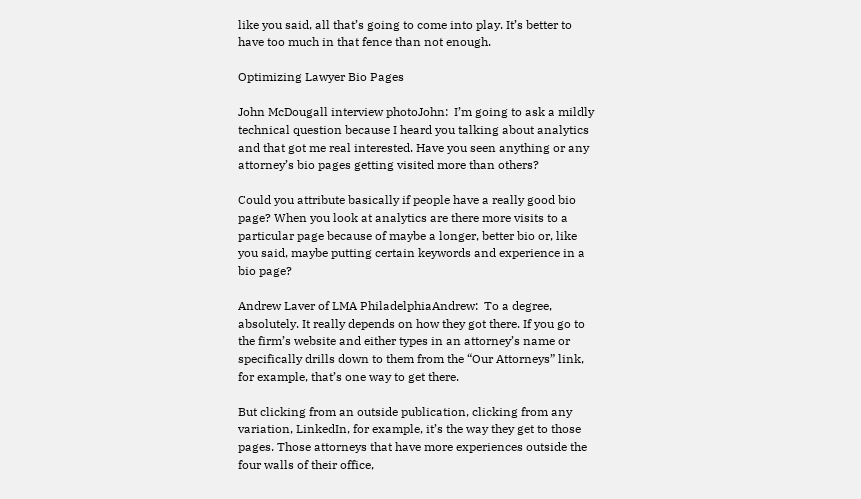like you said, all that’s going to come into play. It’s better to have too much in that fence than not enough.

Optimizing Lawyer Bio Pages

John McDougall interview photoJohn:  I’m going to ask a mildly technical question because I heard you talking about analytics and that got me real interested. Have you seen anything or any attorney’s bio pages getting visited more than others?

Could you attribute basically if people have a really good bio page? When you look at analytics are there more visits to a particular page because of maybe a longer, better bio or, like you said, maybe putting certain keywords and experience in a bio page?

Andrew Laver of LMA PhiladelphiaAndrew:  To a degree, absolutely. It really depends on how they got there. If you go to the firm’s website and either types in an attorney’s name or specifically drills down to them from the “Our Attorneys” link, for example, that’s one way to get there.

But clicking from an outside publication, clicking from any variation, LinkedIn, for example, it’s the way they get to those pages. Those attorneys that have more experiences outside the four walls of their office,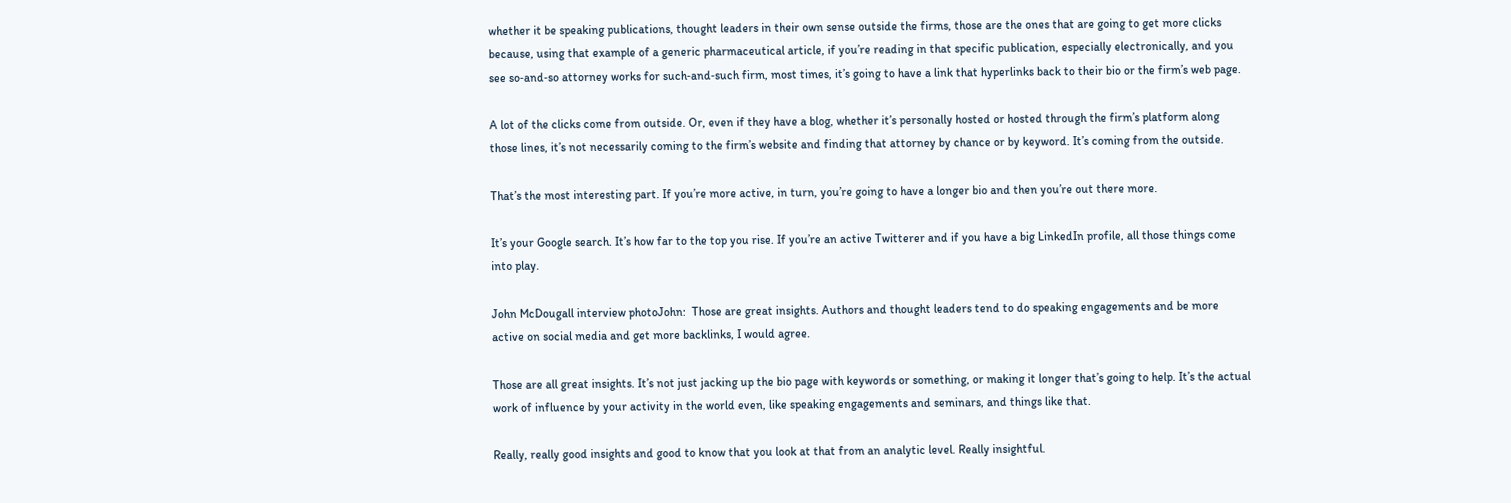whether it be speaking publications, thought leaders in their own sense outside the firms, those are the ones that are going to get more clicks because, using that example of a generic pharmaceutical article, if you’re reading in that specific publication, especially electronically, and you see so‑and‑so attorney works for such‑and‑such firm, most times, it’s going to have a link that hyperlinks back to their bio or the firm’s web page.

A lot of the clicks come from outside. Or, even if they have a blog, whether it’s personally hosted or hosted through the firm’s platform along those lines, it’s not necessarily coming to the firm’s website and finding that attorney by chance or by keyword. It’s coming from the outside.

That’s the most interesting part. If you’re more active, in turn, you’re going to have a longer bio and then you’re out there more.

It’s your Google search. It’s how far to the top you rise. If you’re an active Twitterer and if you have a big LinkedIn profile, all those things come into play.

John McDougall interview photoJohn:  Those are great insights. Authors and thought leaders tend to do speaking engagements and be more active on social media and get more backlinks, I would agree.

Those are all great insights. It’s not just jacking up the bio page with keywords or something, or making it longer that’s going to help. It’s the actual work of influence by your activity in the world even, like speaking engagements and seminars, and things like that.

Really, really good insights and good to know that you look at that from an analytic level. Really insightful.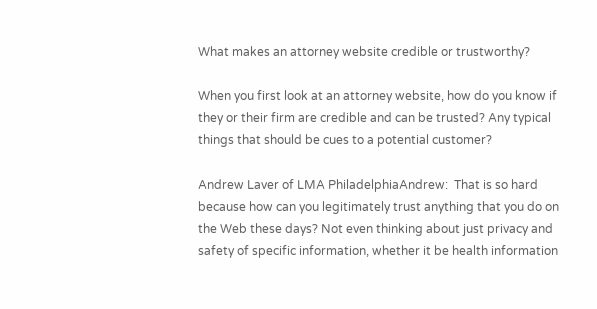What makes an attorney website credible or trustworthy?

When you first look at an attorney website, how do you know if they or their firm are credible and can be trusted? Any typical things that should be cues to a potential customer?

Andrew Laver of LMA PhiladelphiaAndrew:  That is so hard because how can you legitimately trust anything that you do on the Web these days? Not even thinking about just privacy and safety of specific information, whether it be health information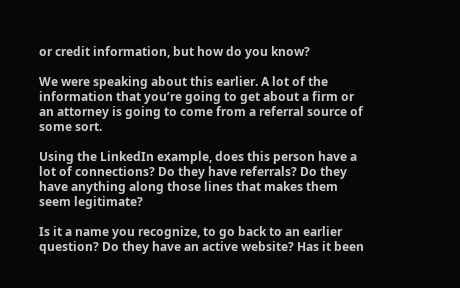or credit information, but how do you know?

We were speaking about this earlier. A lot of the information that you’re going to get about a firm or an attorney is going to come from a referral source of some sort.

Using the LinkedIn example, does this person have a lot of connections? Do they have referrals? Do they have anything along those lines that makes them seem legitimate?

Is it a name you recognize, to go back to an earlier question? Do they have an active website? Has it been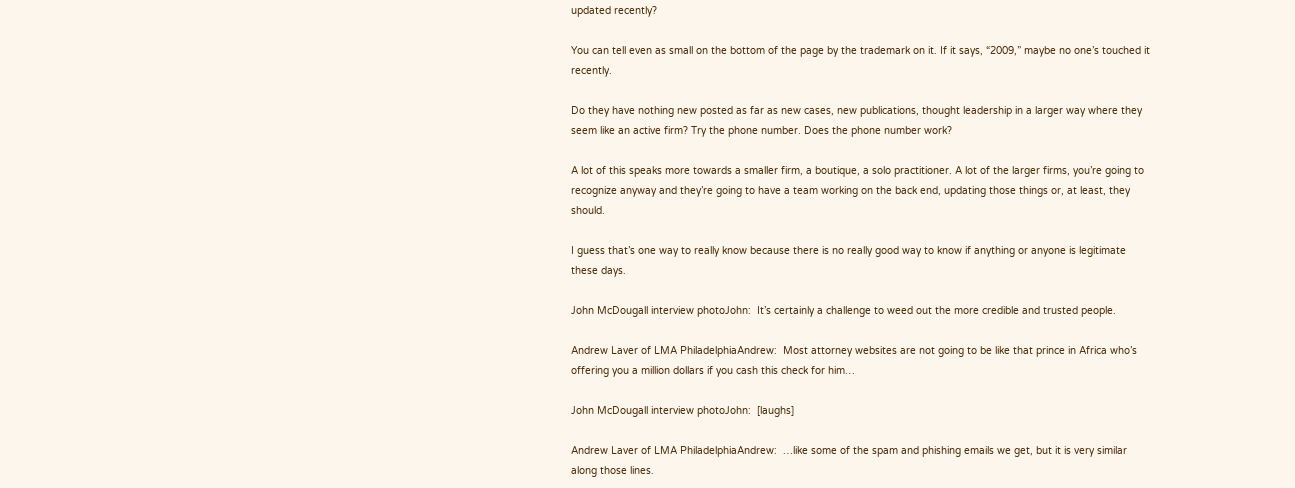updated recently?

You can tell even as small on the bottom of the page by the trademark on it. If it says, “2009,” maybe no one’s touched it recently.

Do they have nothing new posted as far as new cases, new publications, thought leadership in a larger way where they seem like an active firm? Try the phone number. Does the phone number work?

A lot of this speaks more towards a smaller firm, a boutique, a solo practitioner. A lot of the larger firms, you’re going to recognize anyway and they’re going to have a team working on the back end, updating those things or, at least, they should.

I guess that’s one way to really know because there is no really good way to know if anything or anyone is legitimate these days.

John McDougall interview photoJohn:  It’s certainly a challenge to weed out the more credible and trusted people.

Andrew Laver of LMA PhiladelphiaAndrew:  Most attorney websites are not going to be like that prince in Africa who’s offering you a million dollars if you cash this check for him…

John McDougall interview photoJohn:  [laughs]

Andrew Laver of LMA PhiladelphiaAndrew:  …like some of the spam and phishing emails we get, but it is very similar along those lines.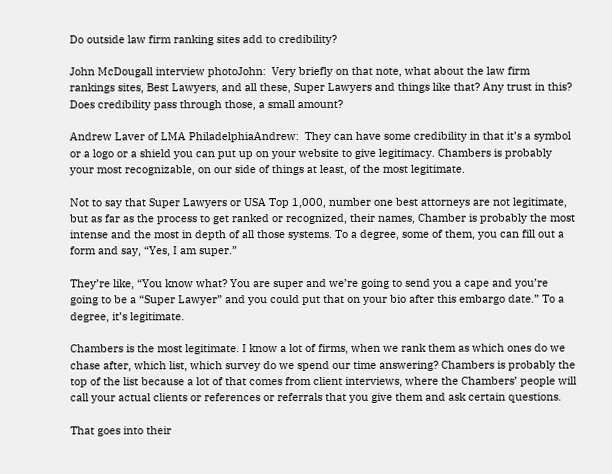Do outside law firm ranking sites add to credibility?

John McDougall interview photoJohn:  Very briefly on that note, what about the law firm rankings sites, Best Lawyers, and all these, Super Lawyers and things like that? Any trust in this? Does credibility pass through those, a small amount?

Andrew Laver of LMA PhiladelphiaAndrew:  They can have some credibility in that it’s a symbol or a logo or a shield you can put up on your website to give legitimacy. Chambers is probably your most recognizable, on our side of things at least, of the most legitimate.

Not to say that Super Lawyers or USA Top 1,000, number one best attorneys are not legitimate, but as far as the process to get ranked or recognized, their names, Chamber is probably the most intense and the most in depth of all those systems. To a degree, some of them, you can fill out a form and say, “Yes, I am super.”

They’re like, “You know what? You are super and we’re going to send you a cape and you’re going to be a “Super Lawyer” and you could put that on your bio after this embargo date.” To a degree, it’s legitimate.

Chambers is the most legitimate. I know a lot of firms, when we rank them as which ones do we chase after, which list, which survey do we spend our time answering? Chambers is probably the top of the list because a lot of that comes from client interviews, where the Chambers’ people will call your actual clients or references or referrals that you give them and ask certain questions.

That goes into their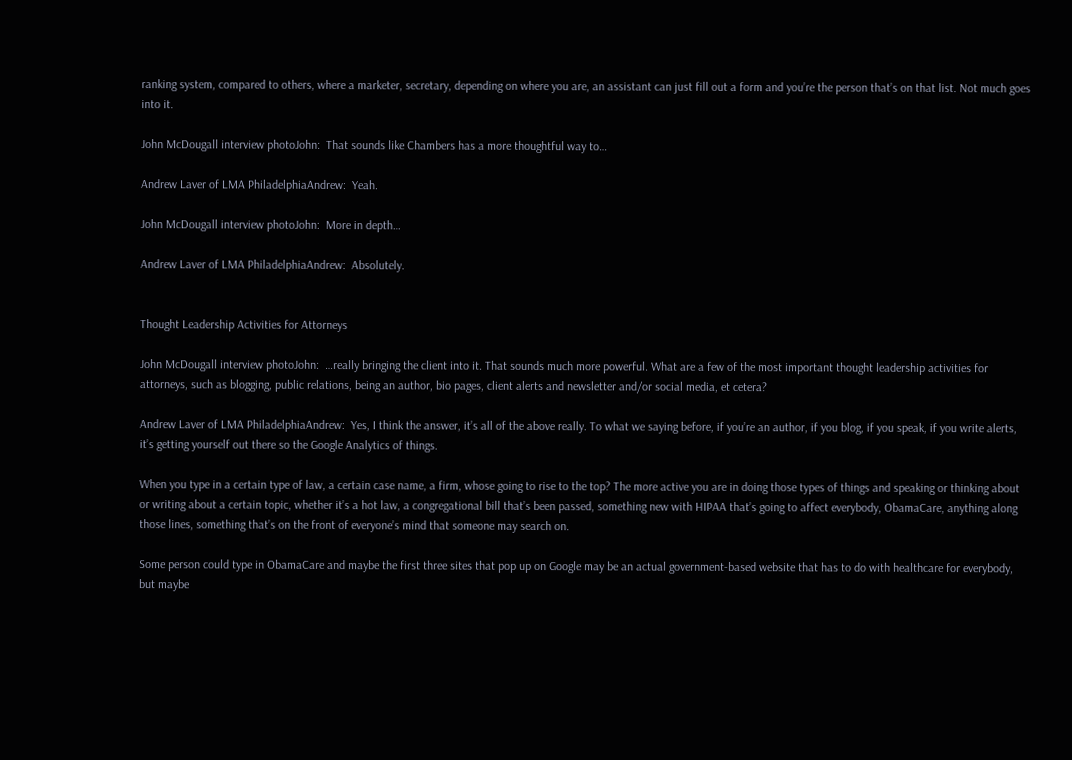ranking system, compared to others, where a marketer, secretary, depending on where you are, an assistant can just fill out a form and you’re the person that’s on that list. Not much goes into it.

John McDougall interview photoJohn:  That sounds like Chambers has a more thoughtful way to…

Andrew Laver of LMA PhiladelphiaAndrew:  Yeah.

John McDougall interview photoJohn:  More in depth…

Andrew Laver of LMA PhiladelphiaAndrew:  Absolutely.


Thought Leadership Activities for Attorneys

John McDougall interview photoJohn:  …really bringing the client into it. That sounds much more powerful. What are a few of the most important thought leadership activities for attorneys, such as blogging, public relations, being an author, bio pages, client alerts and newsletter and/or social media, et cetera?

Andrew Laver of LMA PhiladelphiaAndrew:  Yes, I think the answer, it’s all of the above really. To what we saying before, if you’re an author, if you blog, if you speak, if you write alerts, it’s getting yourself out there so the Google Analytics of things.

When you type in a certain type of law, a certain case name, a firm, whose going to rise to the top? The more active you are in doing those types of things and speaking or thinking about or writing about a certain topic, whether it’s a hot law, a congregational bill that’s been passed, something new with HIPAA that’s going to affect everybody, ObamaCare, anything along those lines, something that’s on the front of everyone’s mind that someone may search on.

Some person could type in ObamaCare and maybe the first three sites that pop up on Google may be an actual government‑based website that has to do with healthcare for everybody, but maybe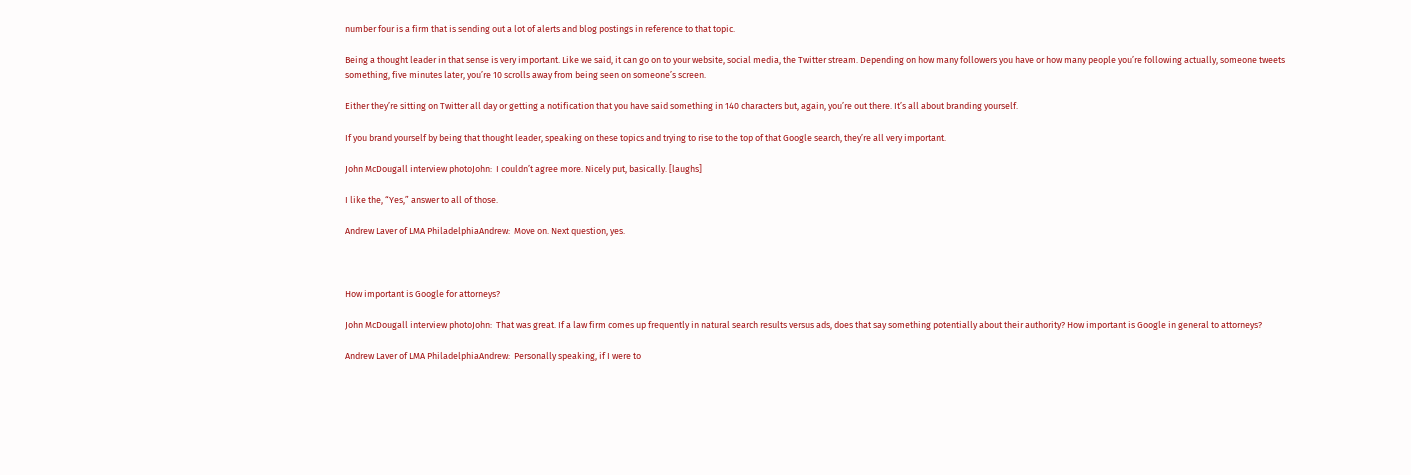number four is a firm that is sending out a lot of alerts and blog postings in reference to that topic.

Being a thought leader in that sense is very important. Like we said, it can go on to your website, social media, the Twitter stream. Depending on how many followers you have or how many people you’re following actually, someone tweets something, five minutes later, you’re 10 scrolls away from being seen on someone’s screen.

Either they’re sitting on Twitter all day or getting a notification that you have said something in 140 characters but, again, you’re out there. It’s all about branding yourself.

If you brand yourself by being that thought leader, speaking on these topics and trying to rise to the top of that Google search, they’re all very important.

John McDougall interview photoJohn:  I couldn’t agree more. Nicely put, basically. [laughs]

I like the, “Yes,” answer to all of those.

Andrew Laver of LMA PhiladelphiaAndrew:  Move on. Next question, yes.



How important is Google for attorneys?

John McDougall interview photoJohn:  That was great. If a law firm comes up frequently in natural search results versus ads, does that say something potentially about their authority? How important is Google in general to attorneys?

Andrew Laver of LMA PhiladelphiaAndrew:  Personally speaking, if I were to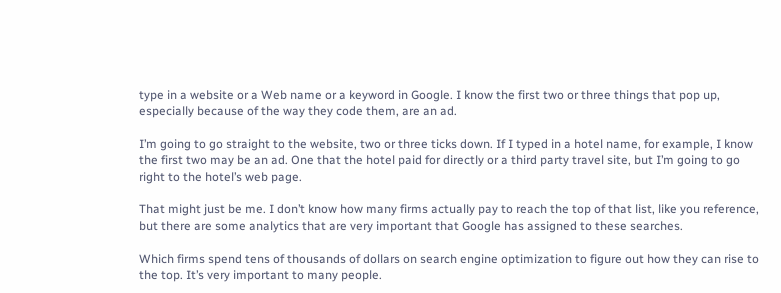type in a website or a Web name or a keyword in Google. I know the first two or three things that pop up, especially because of the way they code them, are an ad.

I’m going to go straight to the website, two or three ticks down. If I typed in a hotel name, for example, I know the first two may be an ad. One that the hotel paid for directly or a third party travel site, but I’m going to go right to the hotel’s web page.

That might just be me. I don’t know how many firms actually pay to reach the top of that list, like you reference, but there are some analytics that are very important that Google has assigned to these searches.

Which firms spend tens of thousands of dollars on search engine optimization to figure out how they can rise to the top. It’s very important to many people.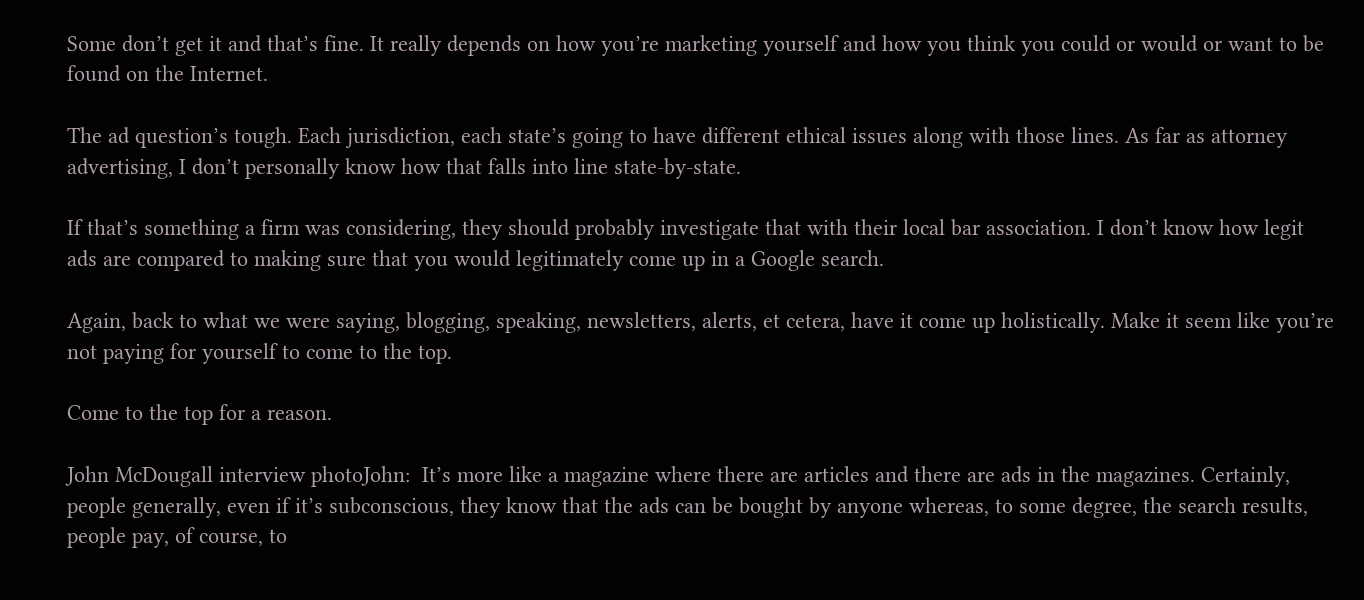Some don’t get it and that’s fine. It really depends on how you’re marketing yourself and how you think you could or would or want to be found on the Internet.

The ad question’s tough. Each jurisdiction, each state’s going to have different ethical issues along with those lines. As far as attorney advertising, I don’t personally know how that falls into line state‑by‑state.

If that’s something a firm was considering, they should probably investigate that with their local bar association. I don’t know how legit ads are compared to making sure that you would legitimately come up in a Google search.

Again, back to what we were saying, blogging, speaking, newsletters, alerts, et cetera, have it come up holistically. Make it seem like you’re not paying for yourself to come to the top.

Come to the top for a reason.

John McDougall interview photoJohn:  It’s more like a magazine where there are articles and there are ads in the magazines. Certainly, people generally, even if it’s subconscious, they know that the ads can be bought by anyone whereas, to some degree, the search results, people pay, of course, to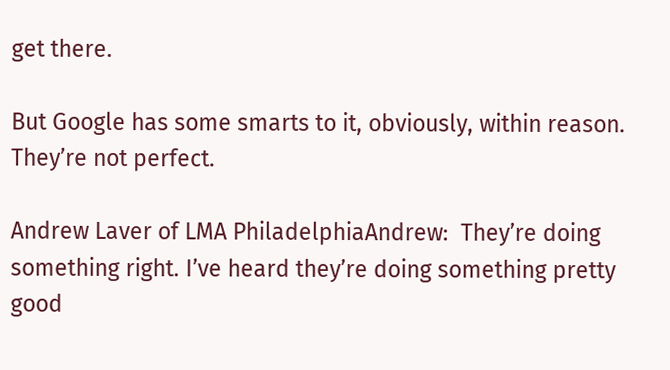get there.

But Google has some smarts to it, obviously, within reason. They’re not perfect.

Andrew Laver of LMA PhiladelphiaAndrew:  They’re doing something right. I’ve heard they’re doing something pretty good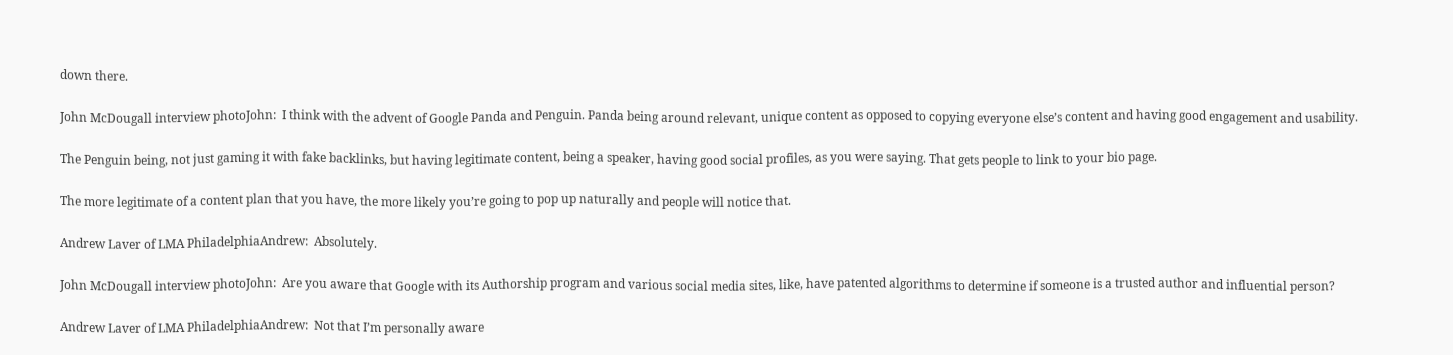down there.

John McDougall interview photoJohn:  I think with the advent of Google Panda and Penguin. Panda being around relevant, unique content as opposed to copying everyone else’s content and having good engagement and usability.

The Penguin being, not just gaming it with fake backlinks, but having legitimate content, being a speaker, having good social profiles, as you were saying. That gets people to link to your bio page.

The more legitimate of a content plan that you have, the more likely you’re going to pop up naturally and people will notice that.

Andrew Laver of LMA PhiladelphiaAndrew:  Absolutely.

John McDougall interview photoJohn:  Are you aware that Google with its Authorship program and various social media sites, like, have patented algorithms to determine if someone is a trusted author and influential person?

Andrew Laver of LMA PhiladelphiaAndrew:  Not that I’m personally aware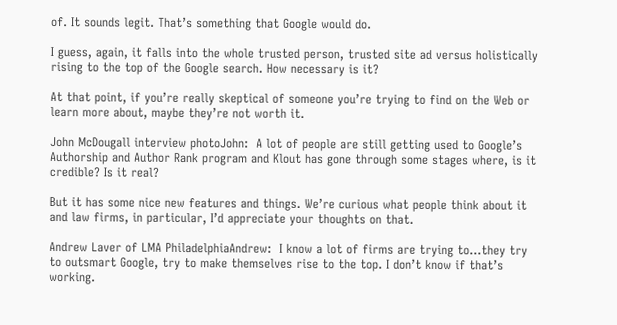of. It sounds legit. That’s something that Google would do.

I guess, again, it falls into the whole trusted person, trusted site ad versus holistically rising to the top of the Google search. How necessary is it?

At that point, if you’re really skeptical of someone you’re trying to find on the Web or learn more about, maybe they’re not worth it.

John McDougall interview photoJohn:  A lot of people are still getting used to Google’s Authorship and Author Rank program and Klout has gone through some stages where, is it credible? Is it real?

But it has some nice new features and things. We’re curious what people think about it and law firms, in particular, I’d appreciate your thoughts on that.

Andrew Laver of LMA PhiladelphiaAndrew:  I know a lot of firms are trying to…they try to outsmart Google, try to make themselves rise to the top. I don’t know if that’s working.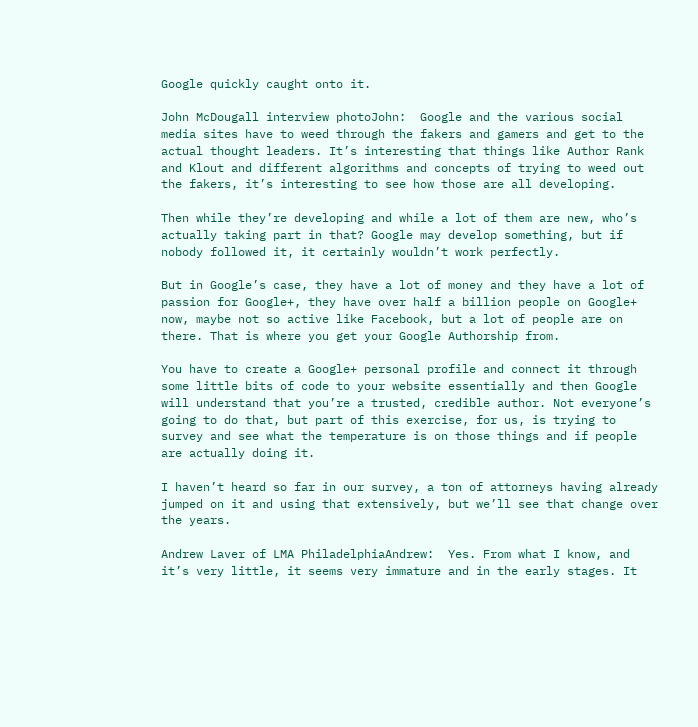Google quickly caught onto it.

John McDougall interview photoJohn:  Google and the various social media sites have to weed through the fakers and gamers and get to the actual thought leaders. It’s interesting that things like Author Rank and Klout and different algorithms and concepts of trying to weed out the fakers, it’s interesting to see how those are all developing.

Then while they’re developing and while a lot of them are new, who’s actually taking part in that? Google may develop something, but if nobody followed it, it certainly wouldn’t work perfectly.

But in Google’s case, they have a lot of money and they have a lot of passion for Google+, they have over half a billion people on Google+ now, maybe not so active like Facebook, but a lot of people are on there. That is where you get your Google Authorship from.

You have to create a Google+ personal profile and connect it through some little bits of code to your website essentially and then Google will understand that you’re a trusted, credible author. Not everyone’s going to do that, but part of this exercise, for us, is trying to survey and see what the temperature is on those things and if people are actually doing it.

I haven’t heard so far in our survey, a ton of attorneys having already jumped on it and using that extensively, but we’ll see that change over the years.

Andrew Laver of LMA PhiladelphiaAndrew:  Yes. From what I know, and it’s very little, it seems very immature and in the early stages. It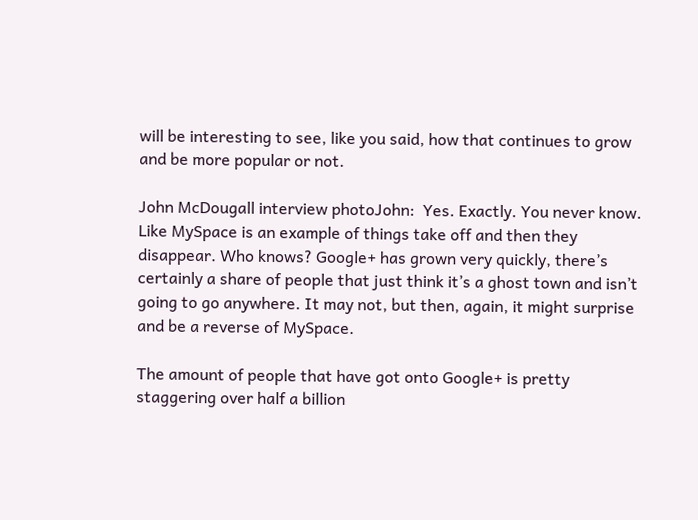will be interesting to see, like you said, how that continues to grow and be more popular or not.

John McDougall interview photoJohn:  Yes. Exactly. You never know. Like MySpace is an example of things take off and then they disappear. Who knows? Google+ has grown very quickly, there’s certainly a share of people that just think it’s a ghost town and isn’t going to go anywhere. It may not, but then, again, it might surprise and be a reverse of MySpace.

The amount of people that have got onto Google+ is pretty staggering over half a billion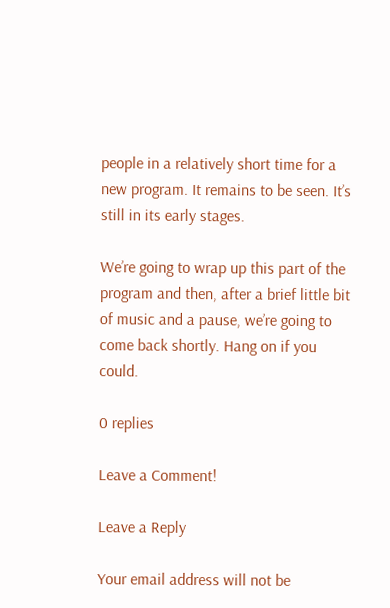people in a relatively short time for a new program. It remains to be seen. It’s still in its early stages.

We’re going to wrap up this part of the program and then, after a brief little bit of music and a pause, we’re going to come back shortly. Hang on if you could.

0 replies

Leave a Comment!

Leave a Reply

Your email address will not be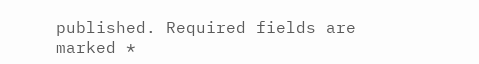published. Required fields are marked *